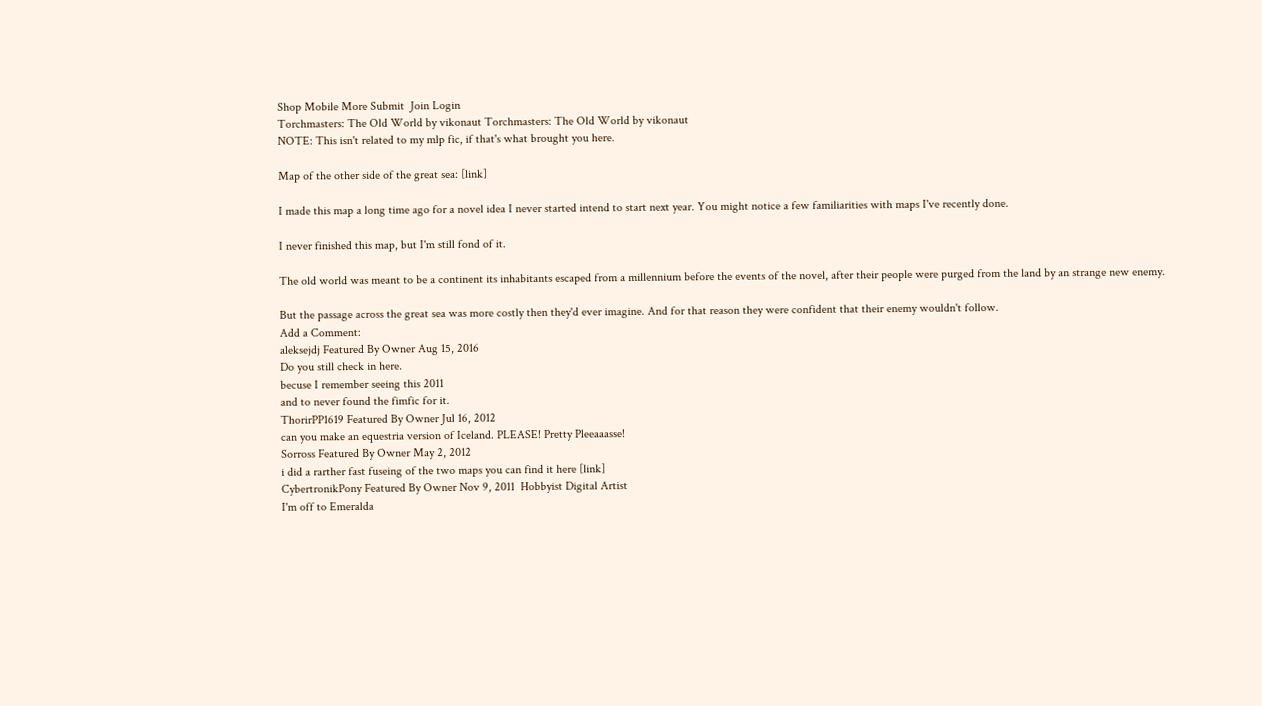Shop Mobile More Submit  Join Login
Torchmasters: The Old World by vikonaut Torchmasters: The Old World by vikonaut
NOTE: This isn't related to my mlp fic, if that's what brought you here.

Map of the other side of the great sea: [link]

I made this map a long time ago for a novel idea I never started intend to start next year. You might notice a few familiarities with maps I've recently done.

I never finished this map, but I'm still fond of it.

The old world was meant to be a continent its inhabitants escaped from a millennium before the events of the novel, after their people were purged from the land by an strange new enemy.

But the passage across the great sea was more costly then they'd ever imagine. And for that reason they were confident that their enemy wouldn't follow.
Add a Comment:
aleksejdj Featured By Owner Aug 15, 2016
Do you still check in here.
becuse I remember seeing this 2011
and to never found the fimfic for it.
ThorirPP1619 Featured By Owner Jul 16, 2012
can you make an equestria version of Iceland. PLEASE! Pretty Pleeaaasse!
Sorross Featured By Owner May 2, 2012
i did a rarther fast fuseing of the two maps you can find it here [link]
CybertronikPony Featured By Owner Nov 9, 2011  Hobbyist Digital Artist
I'm off to Emeralda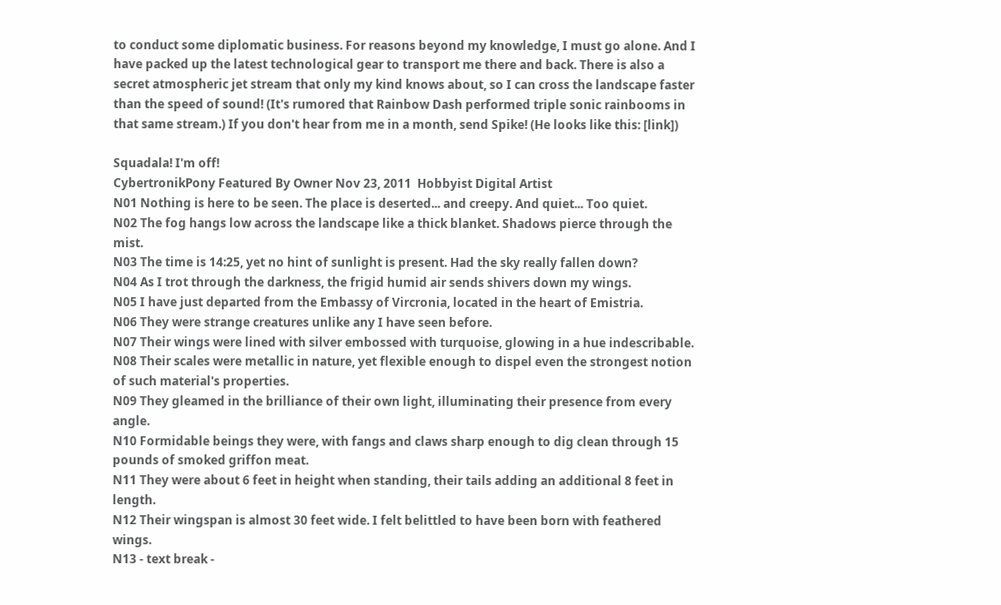to conduct some diplomatic business. For reasons beyond my knowledge, I must go alone. And I have packed up the latest technological gear to transport me there and back. There is also a secret atmospheric jet stream that only my kind knows about, so I can cross the landscape faster than the speed of sound! (It's rumored that Rainbow Dash performed triple sonic rainbooms in that same stream.) If you don't hear from me in a month, send Spike! (He looks like this: [link])

Squadala! I'm off!
CybertronikPony Featured By Owner Nov 23, 2011  Hobbyist Digital Artist
N01 Nothing is here to be seen. The place is deserted... and creepy. And quiet... Too quiet.
N02 The fog hangs low across the landscape like a thick blanket. Shadows pierce through the mist.
N03 The time is 14:25, yet no hint of sunlight is present. Had the sky really fallen down?
N04 As I trot through the darkness, the frigid humid air sends shivers down my wings.
N05 I have just departed from the Embassy of Vircronia, located in the heart of Emistria.
N06 They were strange creatures unlike any I have seen before.
N07 Their wings were lined with silver embossed with turquoise, glowing in a hue indescribable.
N08 Their scales were metallic in nature, yet flexible enough to dispel even the strongest notion of such material's properties.
N09 They gleamed in the brilliance of their own light, illuminating their presence from every angle.
N10 Formidable beings they were, with fangs and claws sharp enough to dig clean through 15 pounds of smoked griffon meat.
N11 They were about 6 feet in height when standing, their tails adding an additional 8 feet in length.
N12 Their wingspan is almost 30 feet wide. I felt belittled to have been born with feathered wings.
N13 - text break -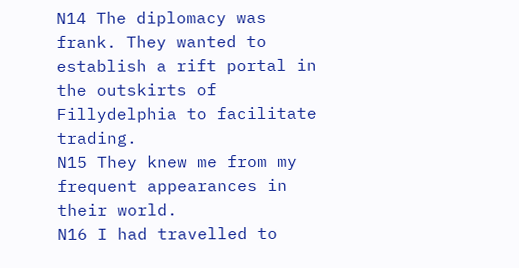N14 The diplomacy was frank. They wanted to establish a rift portal in the outskirts of Fillydelphia to facilitate trading.
N15 They knew me from my frequent appearances in their world.
N16 I had travelled to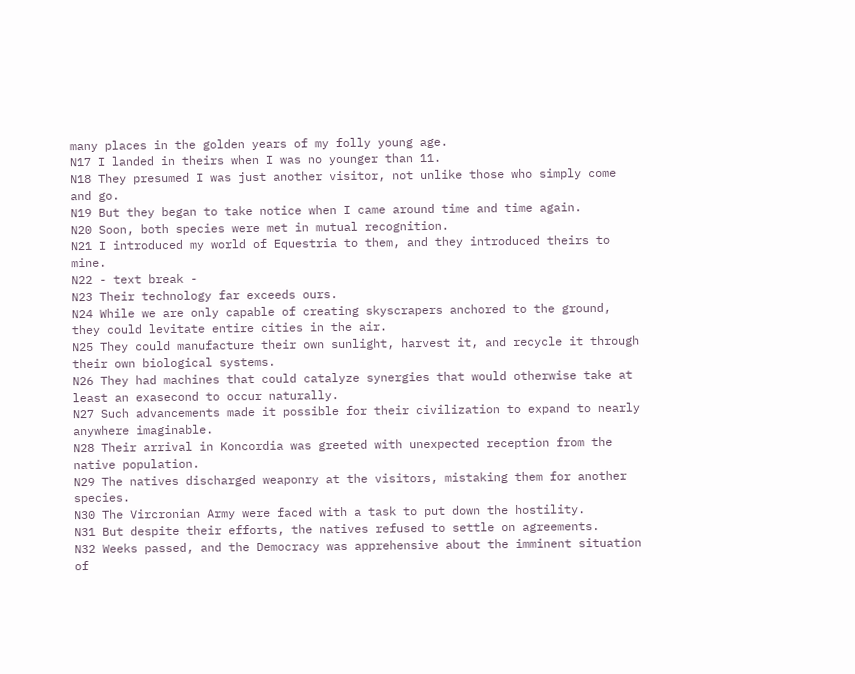many places in the golden years of my folly young age.
N17 I landed in theirs when I was no younger than 11.
N18 They presumed I was just another visitor, not unlike those who simply come and go.
N19 But they began to take notice when I came around time and time again.
N20 Soon, both species were met in mutual recognition.
N21 I introduced my world of Equestria to them, and they introduced theirs to mine.
N22 - text break -
N23 Their technology far exceeds ours.
N24 While we are only capable of creating skyscrapers anchored to the ground, they could levitate entire cities in the air.
N25 They could manufacture their own sunlight, harvest it, and recycle it through their own biological systems.
N26 They had machines that could catalyze synergies that would otherwise take at least an exasecond to occur naturally.
N27 Such advancements made it possible for their civilization to expand to nearly anywhere imaginable.
N28 Their arrival in Koncordia was greeted with unexpected reception from the native population.
N29 The natives discharged weaponry at the visitors, mistaking them for another species.
N30 The Vircronian Army were faced with a task to put down the hostility.
N31 But despite their efforts, the natives refused to settle on agreements.
N32 Weeks passed, and the Democracy was apprehensive about the imminent situation of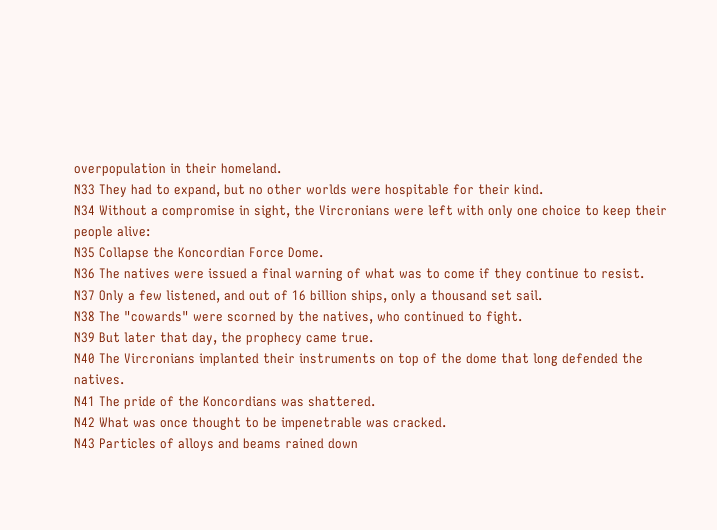overpopulation in their homeland.
N33 They had to expand, but no other worlds were hospitable for their kind.
N34 Without a compromise in sight, the Vircronians were left with only one choice to keep their people alive:
N35 Collapse the Koncordian Force Dome.
N36 The natives were issued a final warning of what was to come if they continue to resist.
N37 Only a few listened, and out of 16 billion ships, only a thousand set sail.
N38 The "cowards" were scorned by the natives, who continued to fight.
N39 But later that day, the prophecy came true.
N40 The Vircronians implanted their instruments on top of the dome that long defended the natives.
N41 The pride of the Koncordians was shattered.
N42 What was once thought to be impenetrable was cracked.
N43 Particles of alloys and beams rained down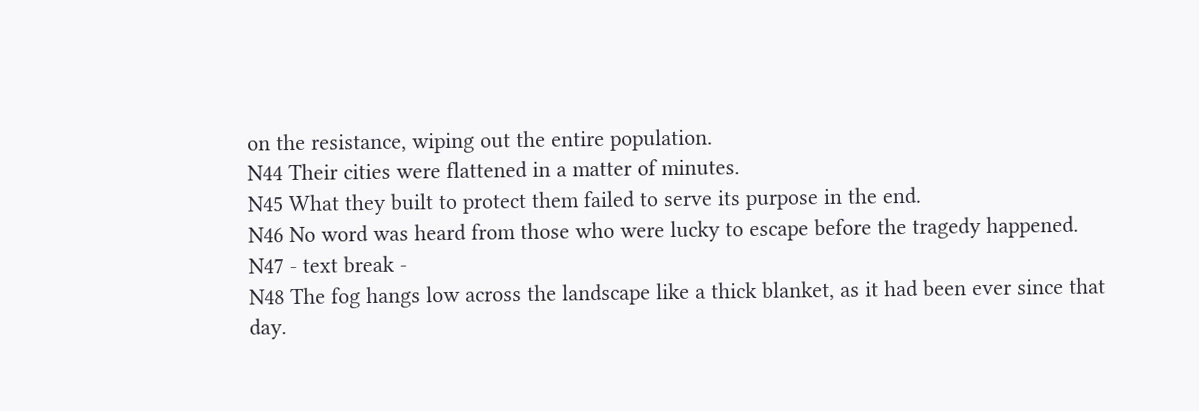on the resistance, wiping out the entire population.
N44 Their cities were flattened in a matter of minutes.
N45 What they built to protect them failed to serve its purpose in the end.
N46 No word was heard from those who were lucky to escape before the tragedy happened.
N47 - text break -
N48 The fog hangs low across the landscape like a thick blanket, as it had been ever since that day.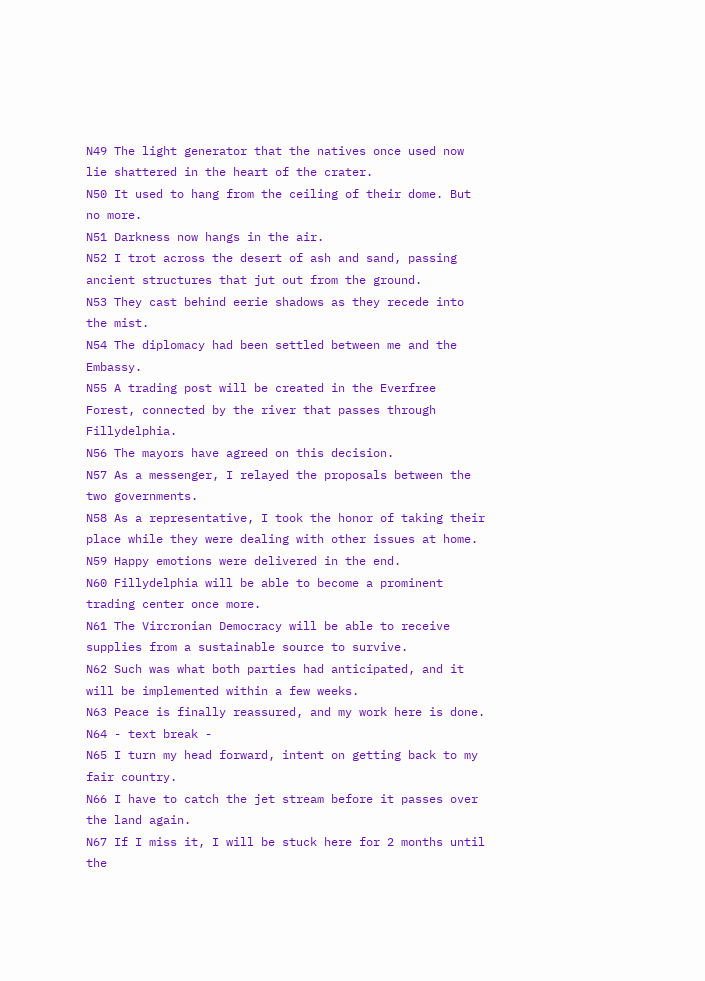N49 The light generator that the natives once used now lie shattered in the heart of the crater.
N50 It used to hang from the ceiling of their dome. But no more.
N51 Darkness now hangs in the air.
N52 I trot across the desert of ash and sand, passing ancient structures that jut out from the ground.
N53 They cast behind eerie shadows as they recede into the mist.
N54 The diplomacy had been settled between me and the Embassy.
N55 A trading post will be created in the Everfree Forest, connected by the river that passes through Fillydelphia.
N56 The mayors have agreed on this decision.
N57 As a messenger, I relayed the proposals between the two governments.
N58 As a representative, I took the honor of taking their place while they were dealing with other issues at home.
N59 Happy emotions were delivered in the end.
N60 Fillydelphia will be able to become a prominent trading center once more.
N61 The Vircronian Democracy will be able to receive supplies from a sustainable source to survive.
N62 Such was what both parties had anticipated, and it will be implemented within a few weeks.
N63 Peace is finally reassured, and my work here is done.
N64 - text break -
N65 I turn my head forward, intent on getting back to my fair country.
N66 I have to catch the jet stream before it passes over the land again.
N67 If I miss it, I will be stuck here for 2 months until the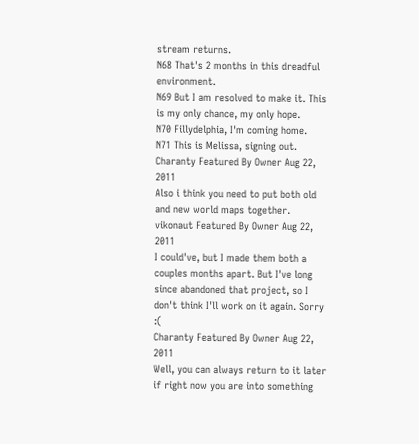stream returns.
N68 That's 2 months in this dreadful environment.
N69 But I am resolved to make it. This is my only chance, my only hope.
N70 Fillydelphia, I'm coming home.
N71 This is Melissa, signing out.
Charanty Featured By Owner Aug 22, 2011
Also i think you need to put both old and new world maps together.
vikonaut Featured By Owner Aug 22, 2011
I could've, but I made them both a couples months apart. But I've long since abandoned that project, so I don't think I'll work on it again. Sorry :(
Charanty Featured By Owner Aug 22, 2011
Well, you can always return to it later if right now you are into something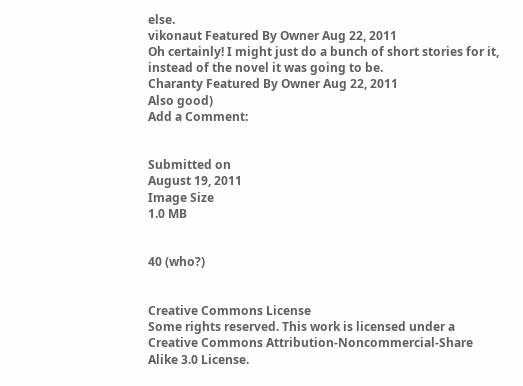else.
vikonaut Featured By Owner Aug 22, 2011
Oh certainly! I might just do a bunch of short stories for it, instead of the novel it was going to be.
Charanty Featured By Owner Aug 22, 2011
Also good)
Add a Comment:


Submitted on
August 19, 2011
Image Size
1.0 MB


40 (who?)


Creative Commons License
Some rights reserved. This work is licensed under a
Creative Commons Attribution-Noncommercial-Share Alike 3.0 License.